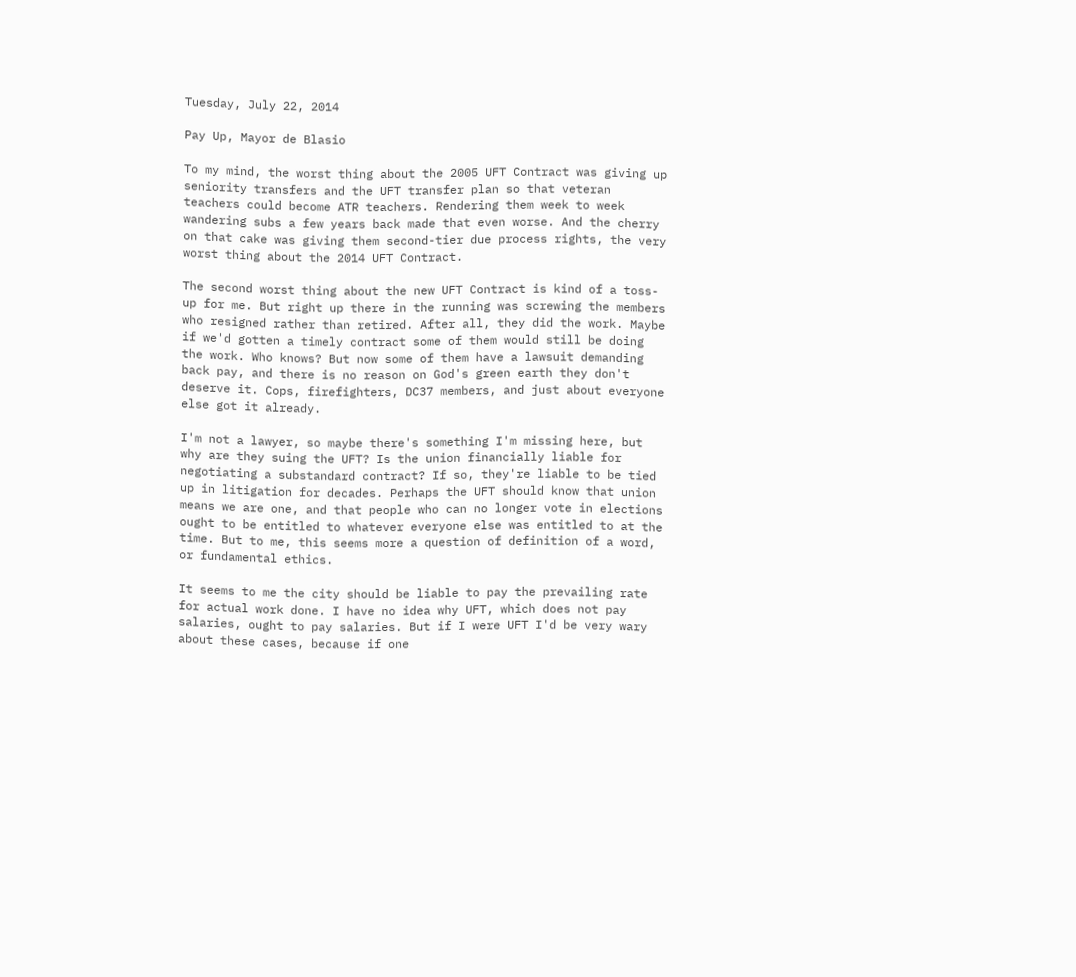Tuesday, July 22, 2014

Pay Up, Mayor de Blasio

To my mind, the worst thing about the 2005 UFT Contract was giving up seniority transfers and the UFT transfer plan so that veteran teachers could become ATR teachers. Rendering them week to week wandering subs a few years back made that even worse. And the cherry on that cake was giving them second-tier due process rights, the very worst thing about the 2014 UFT Contract.

The second worst thing about the new UFT Contract is kind of a toss-up for me. But right up there in the running was screwing the members who resigned rather than retired. After all, they did the work. Maybe if we'd gotten a timely contract some of them would still be doing the work. Who knows? But now some of them have a lawsuit demanding back pay, and there is no reason on God's green earth they don't deserve it. Cops, firefighters, DC37 members, and just about everyone else got it already.

I'm not a lawyer, so maybe there's something I'm missing here, but why are they suing the UFT? Is the union financially liable for negotiating a substandard contract? If so, they're liable to be tied up in litigation for decades. Perhaps the UFT should know that union means we are one, and that people who can no longer vote in elections ought to be entitled to whatever everyone else was entitled to at the time. But to me, this seems more a question of definition of a word, or fundamental ethics.

It seems to me the city should be liable to pay the prevailing rate for actual work done. I have no idea why UFT, which does not pay salaries, ought to pay salaries. But if I were UFT I'd be very wary about these cases, because if one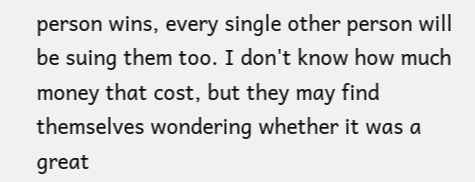person wins, every single other person will be suing them too. I don't know how much money that cost, but they may find themselves wondering whether it was a great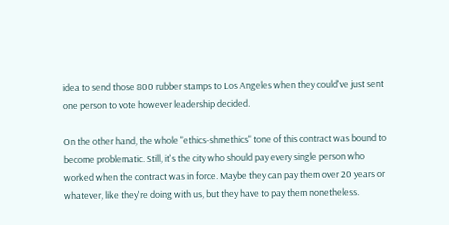idea to send those 800 rubber stamps to Los Angeles when they could've just sent one person to vote however leadership decided.

On the other hand, the whole "ethics-shmethics" tone of this contract was bound to become problematic. Still, it's the city who should pay every single person who worked when the contract was in force. Maybe they can pay them over 20 years or whatever, like they're doing with us, but they have to pay them nonetheless.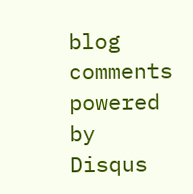blog comments powered by Disqus